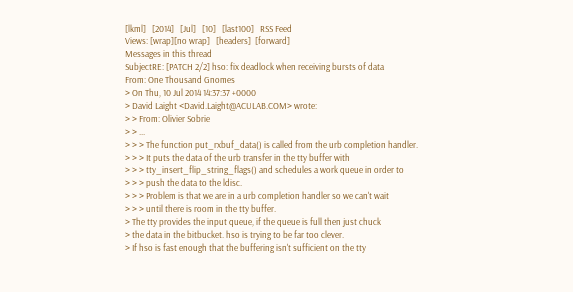[lkml]   [2014]   [Jul]   [10]   [last100]   RSS Feed
Views: [wrap][no wrap]   [headers]  [forward]
Messages in this thread
SubjectRE: [PATCH 2/2] hso: fix deadlock when receiving bursts of data
From: One Thousand Gnomes
> On Thu, 10 Jul 2014 14:37:37 +0000
> David Laight <David.Laight@ACULAB.COM> wrote:
> > From: Olivier Sobrie
> > ...
> > > The function put_rxbuf_data() is called from the urb completion handler.
> > > It puts the data of the urb transfer in the tty buffer with
> > > tty_insert_flip_string_flags() and schedules a work queue in order to
> > > push the data to the ldisc.
> > > Problem is that we are in a urb completion handler so we can't wait
> > > until there is room in the tty buffer.
> The tty provides the input queue, if the queue is full then just chuck
> the data in the bitbucket. hso is trying to be far too clever.
> If hso is fast enough that the buffering isn't sufficient on the tty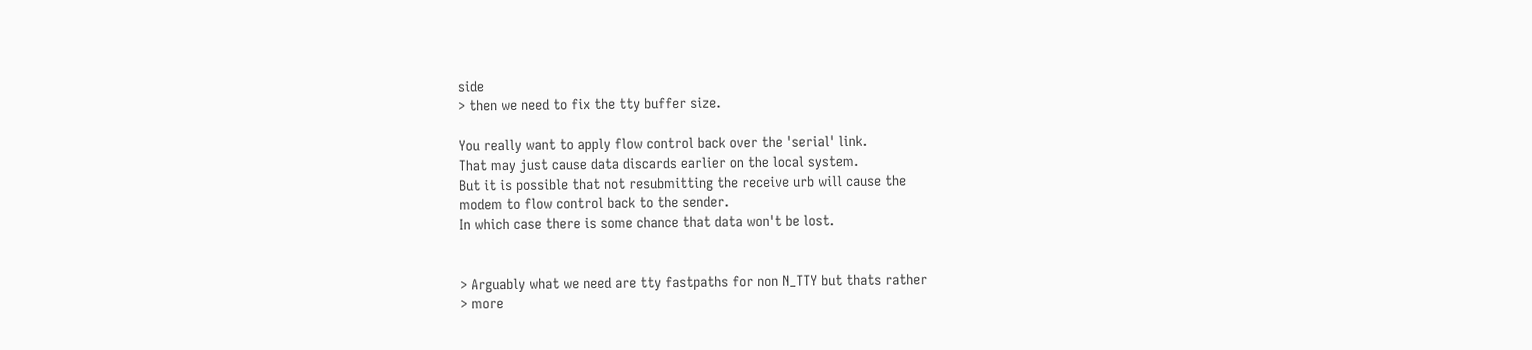side
> then we need to fix the tty buffer size.

You really want to apply flow control back over the 'serial' link.
That may just cause data discards earlier on the local system.
But it is possible that not resubmitting the receive urb will cause the
modem to flow control back to the sender.
In which case there is some chance that data won't be lost.


> Arguably what we need are tty fastpaths for non N_TTY but thats rather
> more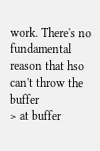work. There's no fundamental reason that hso can't throw the buffer
> at buffer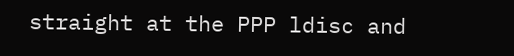straight at the PPP ldisc and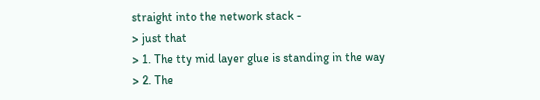straight into the network stack -
> just that
> 1. The tty mid layer glue is standing in the way
> 2. The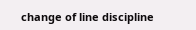change of line discipline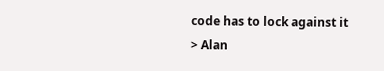code has to lock against it
> Alan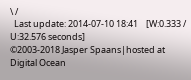\ /
  Last update: 2014-07-10 18:41    [W:0.333 / U:32.576 seconds]
©2003-2018 Jasper Spaans|hosted at Digital Ocean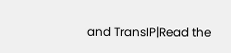and TransIP|Read the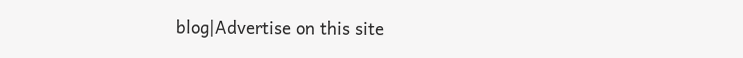blog|Advertise on this site